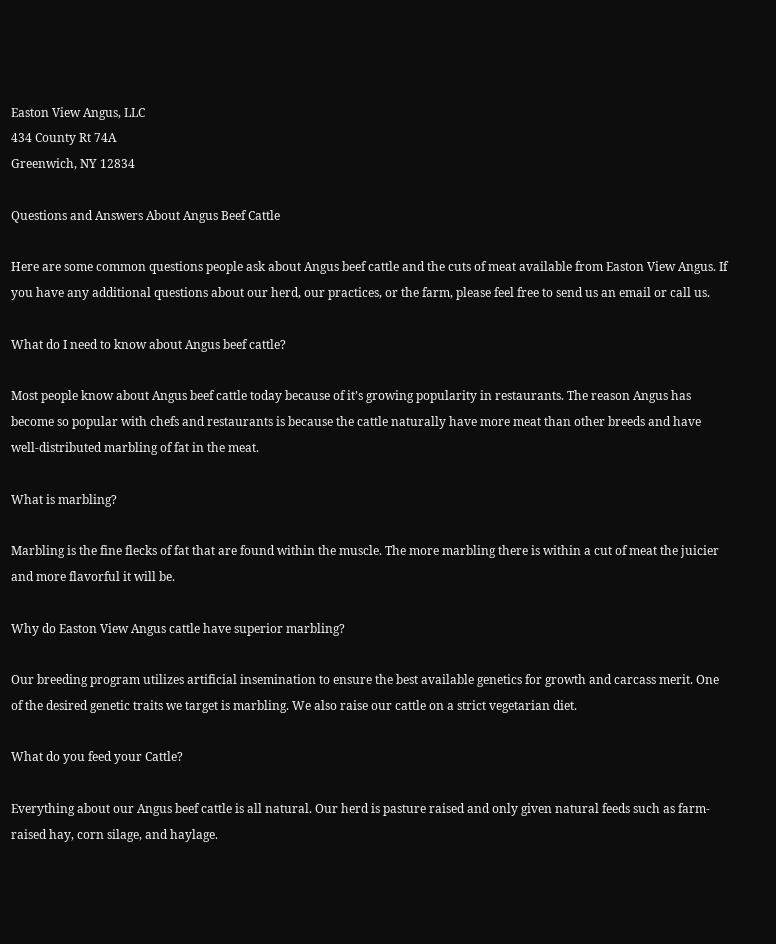Easton View Angus, LLC
434 County Rt 74A
Greenwich, NY 12834

Questions and Answers About Angus Beef Cattle

Here are some common questions people ask about Angus beef cattle and the cuts of meat available from Easton View Angus. If you have any additional questions about our herd, our practices, or the farm, please feel free to send us an email or call us.

What do I need to know about Angus beef cattle?

Most people know about Angus beef cattle today because of it’s growing popularity in restaurants. The reason Angus has become so popular with chefs and restaurants is because the cattle naturally have more meat than other breeds and have well-distributed marbling of fat in the meat.

What is marbling?

Marbling is the fine flecks of fat that are found within the muscle. The more marbling there is within a cut of meat the juicier and more flavorful it will be.

Why do Easton View Angus cattle have superior marbling?

Our breeding program utilizes artificial insemination to ensure the best available genetics for growth and carcass merit. One of the desired genetic traits we target is marbling. We also raise our cattle on a strict vegetarian diet.

What do you feed your Cattle?

Everything about our Angus beef cattle is all natural. Our herd is pasture raised and only given natural feeds such as farm-raised hay, corn silage, and haylage.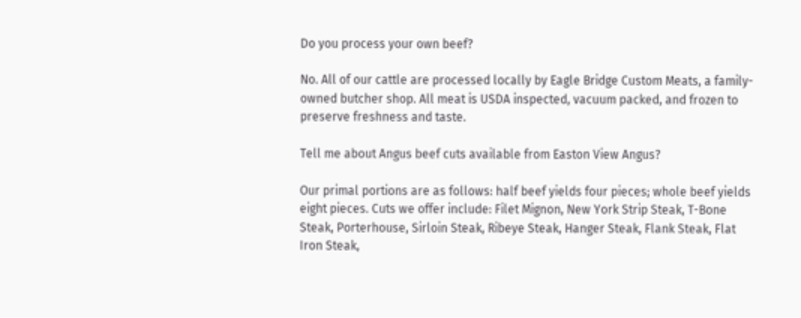Do you process your own beef?

No. All of our cattle are processed locally by Eagle Bridge Custom Meats, a family-owned butcher shop. All meat is USDA inspected, vacuum packed, and frozen to preserve freshness and taste.

Tell me about Angus beef cuts available from Easton View Angus?

Our primal portions are as follows: half beef yields four pieces; whole beef yields eight pieces. Cuts we offer include: Filet Mignon, New York Strip Steak, T-Bone Steak, Porterhouse, Sirloin Steak, Ribeye Steak, Hanger Steak, Flank Steak, Flat Iron Steak,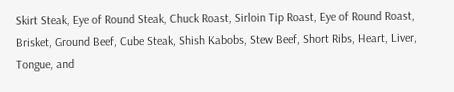Skirt Steak, Eye of Round Steak, Chuck Roast, Sirloin Tip Roast, Eye of Round Roast, Brisket, Ground Beef, Cube Steak, Shish Kabobs, Stew Beef, Short Ribs, Heart, Liver, Tongue, and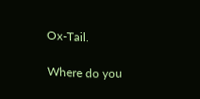Ox-Tail.

Where do you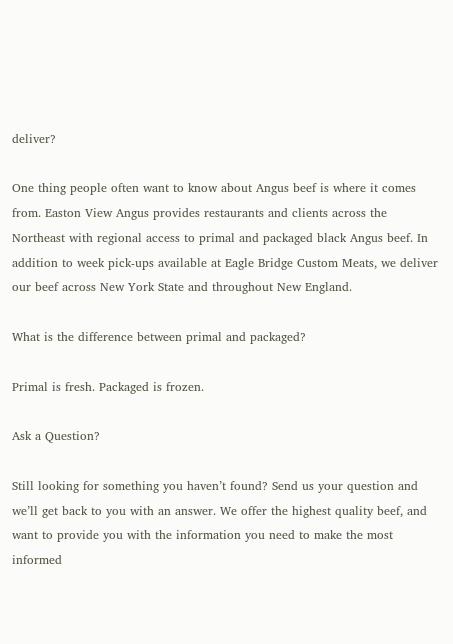deliver?

One thing people often want to know about Angus beef is where it comes from. Easton View Angus provides restaurants and clients across the Northeast with regional access to primal and packaged black Angus beef. In addition to week pick-ups available at Eagle Bridge Custom Meats, we deliver our beef across New York State and throughout New England.

What is the difference between primal and packaged?

Primal is fresh. Packaged is frozen.

Ask a Question?

Still looking for something you haven’t found? Send us your question and we’ll get back to you with an answer. We offer the highest quality beef, and want to provide you with the information you need to make the most informed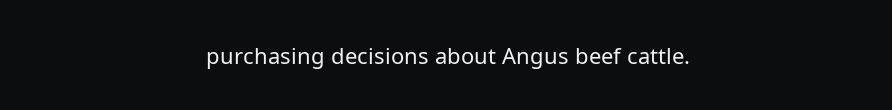purchasing decisions about Angus beef cattle.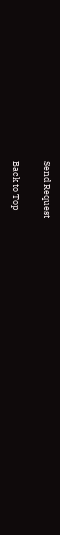Send Request

Back to Top